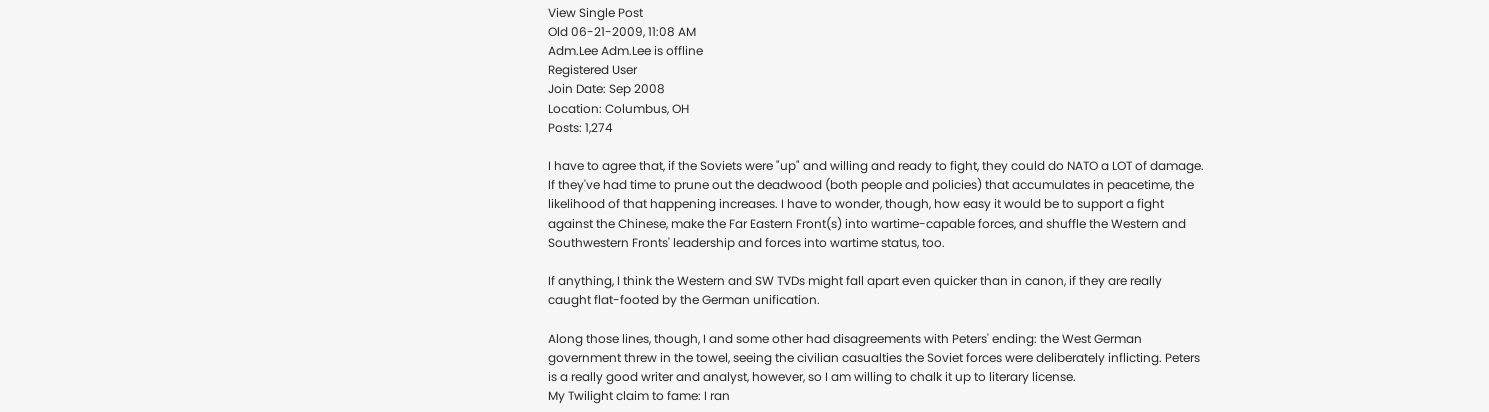View Single Post
Old 06-21-2009, 11:08 AM
Adm.Lee Adm.Lee is offline
Registered User
Join Date: Sep 2008
Location: Columbus, OH
Posts: 1,274

I have to agree that, if the Soviets were "up" and willing and ready to fight, they could do NATO a LOT of damage. If they've had time to prune out the deadwood (both people and policies) that accumulates in peacetime, the likelihood of that happening increases. I have to wonder, though, how easy it would be to support a fight against the Chinese, make the Far Eastern Front(s) into wartime-capable forces, and shuffle the Western and Southwestern Fronts' leadership and forces into wartime status, too.

If anything, I think the Western and SW TVDs might fall apart even quicker than in canon, if they are really caught flat-footed by the German unification.

Along those lines, though, I and some other had disagreements with Peters' ending: the West German government threw in the towel, seeing the civilian casualties the Soviet forces were deliberately inflicting. Peters is a really good writer and analyst, however, so I am willing to chalk it up to literary license.
My Twilight claim to fame: I ran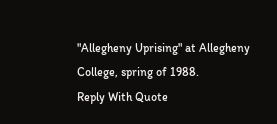"Allegheny Uprising" at Allegheny College, spring of 1988.
Reply With Quote